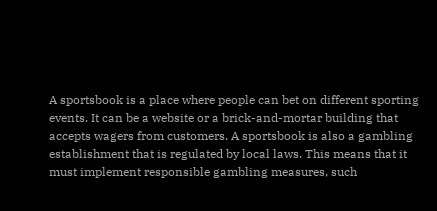A sportsbook is a place where people can bet on different sporting events. It can be a website or a brick-and-mortar building that accepts wagers from customers. A sportsbook is also a gambling establishment that is regulated by local laws. This means that it must implement responsible gambling measures, such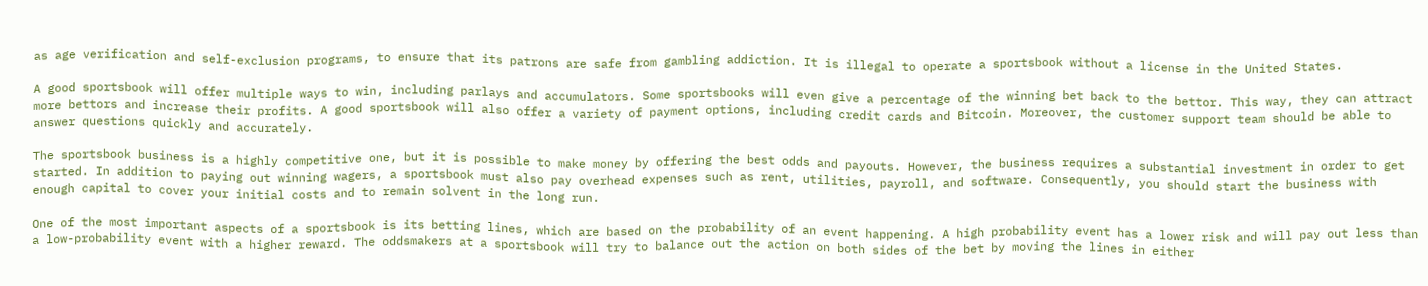as age verification and self-exclusion programs, to ensure that its patrons are safe from gambling addiction. It is illegal to operate a sportsbook without a license in the United States.

A good sportsbook will offer multiple ways to win, including parlays and accumulators. Some sportsbooks will even give a percentage of the winning bet back to the bettor. This way, they can attract more bettors and increase their profits. A good sportsbook will also offer a variety of payment options, including credit cards and Bitcoin. Moreover, the customer support team should be able to answer questions quickly and accurately.

The sportsbook business is a highly competitive one, but it is possible to make money by offering the best odds and payouts. However, the business requires a substantial investment in order to get started. In addition to paying out winning wagers, a sportsbook must also pay overhead expenses such as rent, utilities, payroll, and software. Consequently, you should start the business with enough capital to cover your initial costs and to remain solvent in the long run.

One of the most important aspects of a sportsbook is its betting lines, which are based on the probability of an event happening. A high probability event has a lower risk and will pay out less than a low-probability event with a higher reward. The oddsmakers at a sportsbook will try to balance out the action on both sides of the bet by moving the lines in either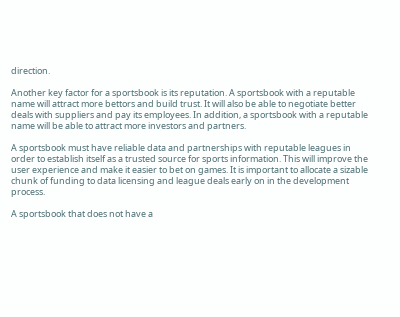direction.

Another key factor for a sportsbook is its reputation. A sportsbook with a reputable name will attract more bettors and build trust. It will also be able to negotiate better deals with suppliers and pay its employees. In addition, a sportsbook with a reputable name will be able to attract more investors and partners.

A sportsbook must have reliable data and partnerships with reputable leagues in order to establish itself as a trusted source for sports information. This will improve the user experience and make it easier to bet on games. It is important to allocate a sizable chunk of funding to data licensing and league deals early on in the development process.

A sportsbook that does not have a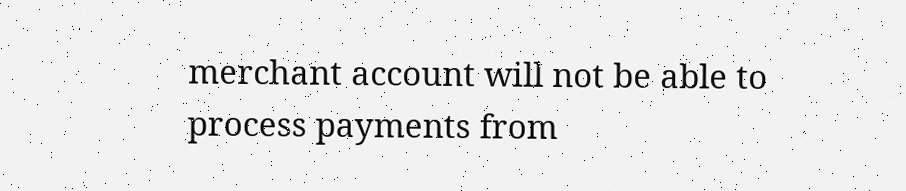merchant account will not be able to process payments from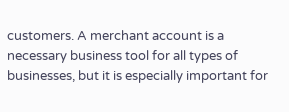customers. A merchant account is a necessary business tool for all types of businesses, but it is especially important for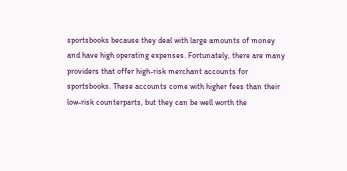sportsbooks because they deal with large amounts of money and have high operating expenses. Fortunately, there are many providers that offer high-risk merchant accounts for sportsbooks. These accounts come with higher fees than their low-risk counterparts, but they can be well worth the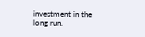investment in the long run.